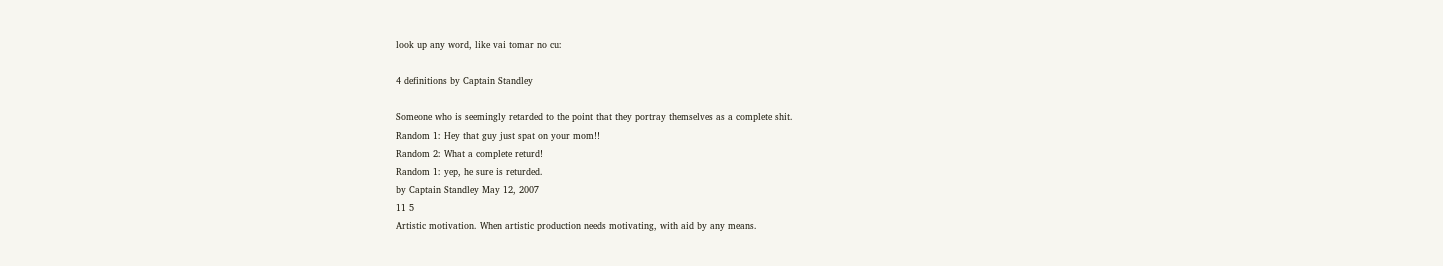look up any word, like vai tomar no cu:

4 definitions by Captain Standley

Someone who is seemingly retarded to the point that they portray themselves as a complete shit.
Random 1: Hey that guy just spat on your mom!!
Random 2: What a complete returd!
Random 1: yep, he sure is returded.
by Captain Standley May 12, 2007
11 5
Artistic motivation. When artistic production needs motivating, with aid by any means.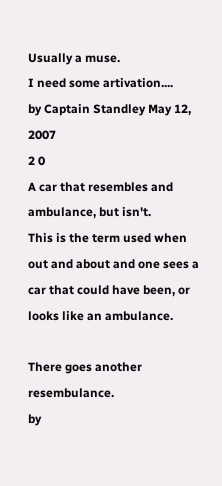Usually a muse.
I need some artivation....
by Captain Standley May 12, 2007
2 0
A car that resembles and ambulance, but isn't.
This is the term used when out and about and one sees a car that could have been, or looks like an ambulance.

There goes another resembulance.
by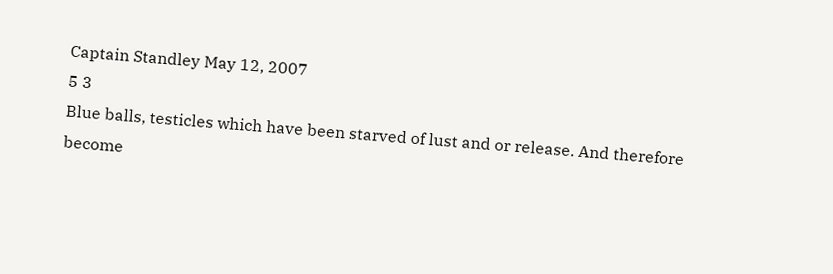Captain Standley May 12, 2007
5 3
Blue balls, testicles which have been starved of lust and or release. And therefore become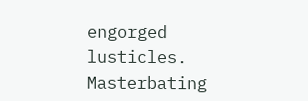engorged lusticles. Masterbating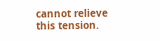cannot relieve this tension.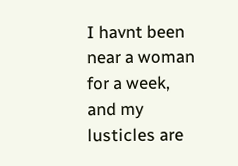I havnt been near a woman for a week, and my lusticles are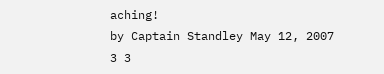aching!
by Captain Standley May 12, 2007
3 3